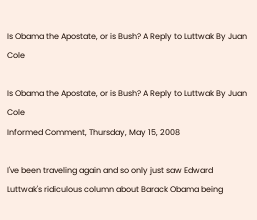Is Obama the Apostate, or is Bush? A Reply to Luttwak By Juan Cole

Is Obama the Apostate, or is Bush? A Reply to Luttwak By Juan Cole
Informed Comment, Thursday, May 15, 2008

I've been traveling again and so only just saw Edward Luttwak's ridiculous column about Barack Obama being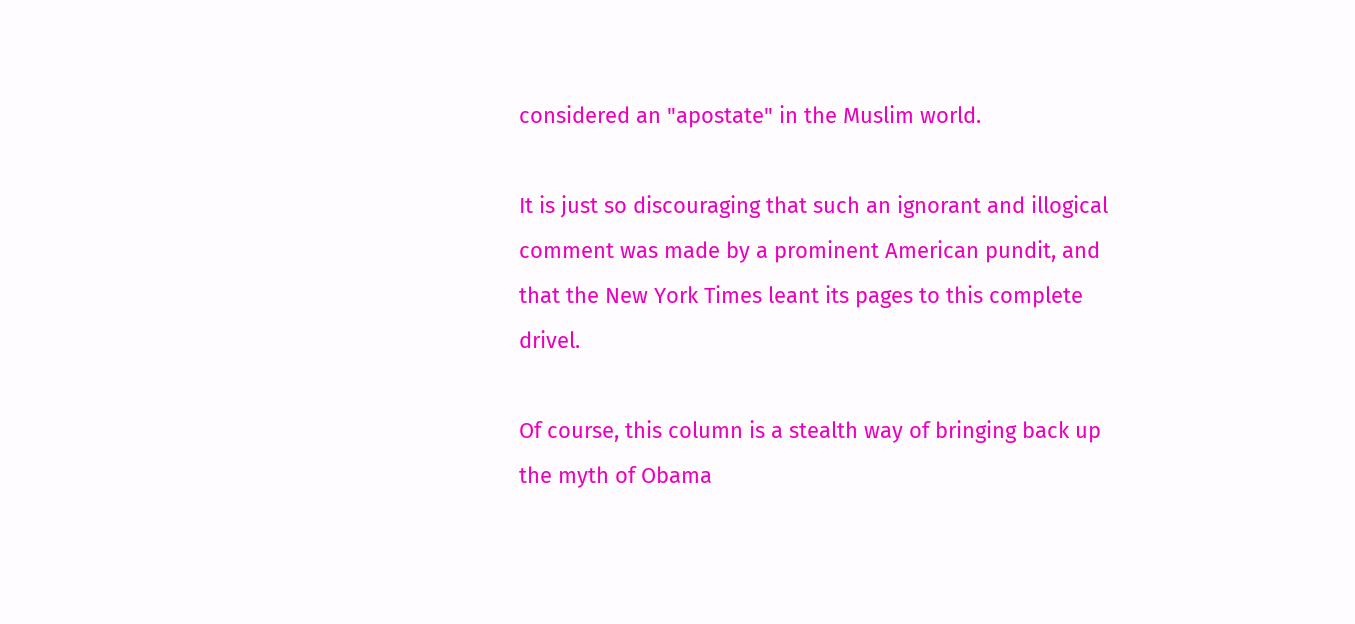considered an "apostate" in the Muslim world.

It is just so discouraging that such an ignorant and illogical comment was made by a prominent American pundit, and that the New York Times leant its pages to this complete drivel.

Of course, this column is a stealth way of bringing back up the myth of Obama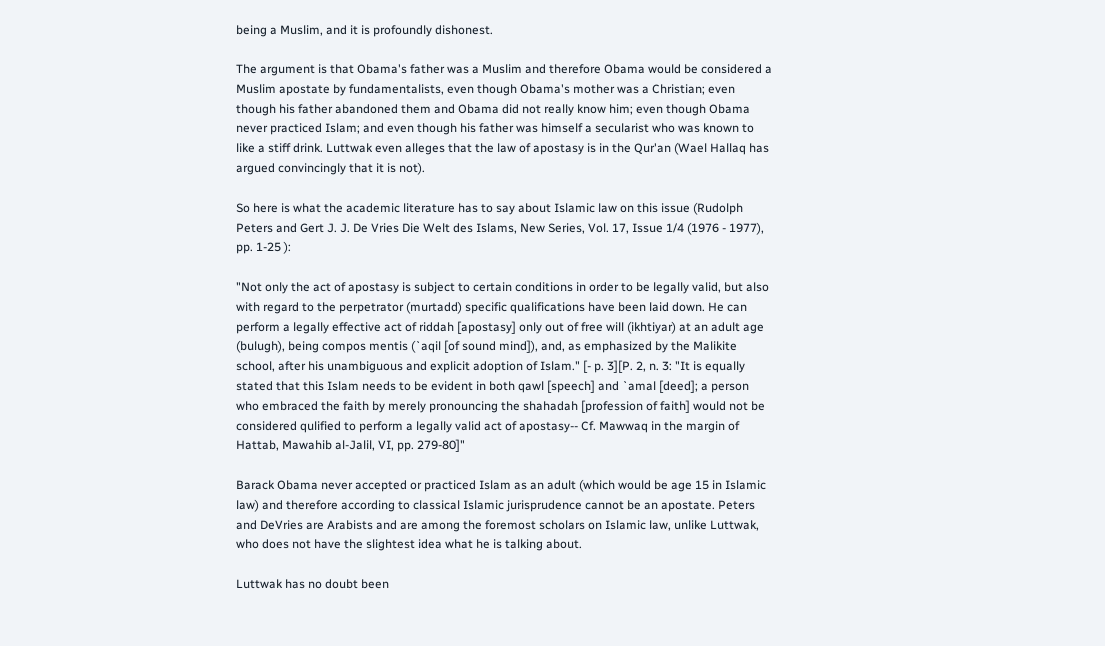being a Muslim, and it is profoundly dishonest.

The argument is that Obama's father was a Muslim and therefore Obama would be considered a Muslim apostate by fundamentalists, even though Obama's mother was a Christian; even though his father abandoned them and Obama did not really know him; even though Obama never practiced Islam; and even though his father was himself a secularist who was known to like a stiff drink. Luttwak even alleges that the law of apostasy is in the Qur'an (Wael Hallaq has argued convincingly that it is not).

So here is what the academic literature has to say about Islamic law on this issue (Rudolph Peters and Gert J. J. De Vries Die Welt des Islams, New Series, Vol. 17, Issue 1/4 (1976 - 1977), pp. 1-25 ):

"Not only the act of apostasy is subject to certain conditions in order to be legally valid, but also with regard to the perpetrator (murtadd) specific qualifications have been laid down. He can perform a legally effective act of riddah [apostasy] only out of free will (ikhtiyar) at an adult age (bulugh), being compos mentis (`aqil [of sound mind]), and, as emphasized by the Malikite school, after his unambiguous and explicit adoption of Islam." [- p. 3][P. 2, n. 3: "It is equally stated that this Islam needs to be evident in both qawl [speech] and `amal [deed]; a person who embraced the faith by merely pronouncing the shahadah [profession of faith] would not be considered qulified to perform a legally valid act of apostasy-- Cf. Mawwaq in the margin of Hattab, Mawahib al-Jalil, VI, pp. 279-80]"

Barack Obama never accepted or practiced Islam as an adult (which would be age 15 in Islamic law) and therefore according to classical Islamic jurisprudence cannot be an apostate. Peters and DeVries are Arabists and are among the foremost scholars on Islamic law, unlike Luttwak, who does not have the slightest idea what he is talking about.

Luttwak has no doubt been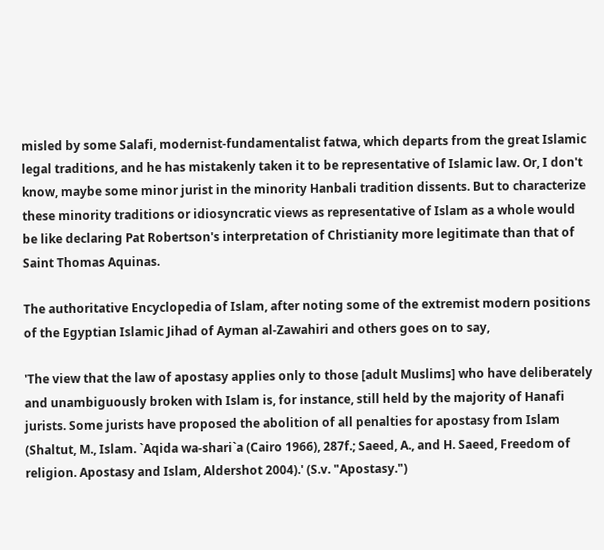misled by some Salafi, modernist-fundamentalist fatwa, which departs from the great Islamic legal traditions, and he has mistakenly taken it to be representative of Islamic law. Or, I don't know, maybe some minor jurist in the minority Hanbali tradition dissents. But to characterize these minority traditions or idiosyncratic views as representative of Islam as a whole would be like declaring Pat Robertson's interpretation of Christianity more legitimate than that of Saint Thomas Aquinas.

The authoritative Encyclopedia of Islam, after noting some of the extremist modern positions of the Egyptian Islamic Jihad of Ayman al-Zawahiri and others goes on to say,

'The view that the law of apostasy applies only to those [adult Muslims] who have deliberately and unambiguously broken with Islam is, for instance, still held by the majority of Hanafi jurists. Some jurists have proposed the abolition of all penalties for apostasy from Islam (Shaltut, M., Islam. `Aqida wa-shari`a (Cairo 1966), 287f.; Saeed, A., and H. Saeed, Freedom of religion. Apostasy and Islam, Aldershot 2004).' (S.v. "Apostasy.")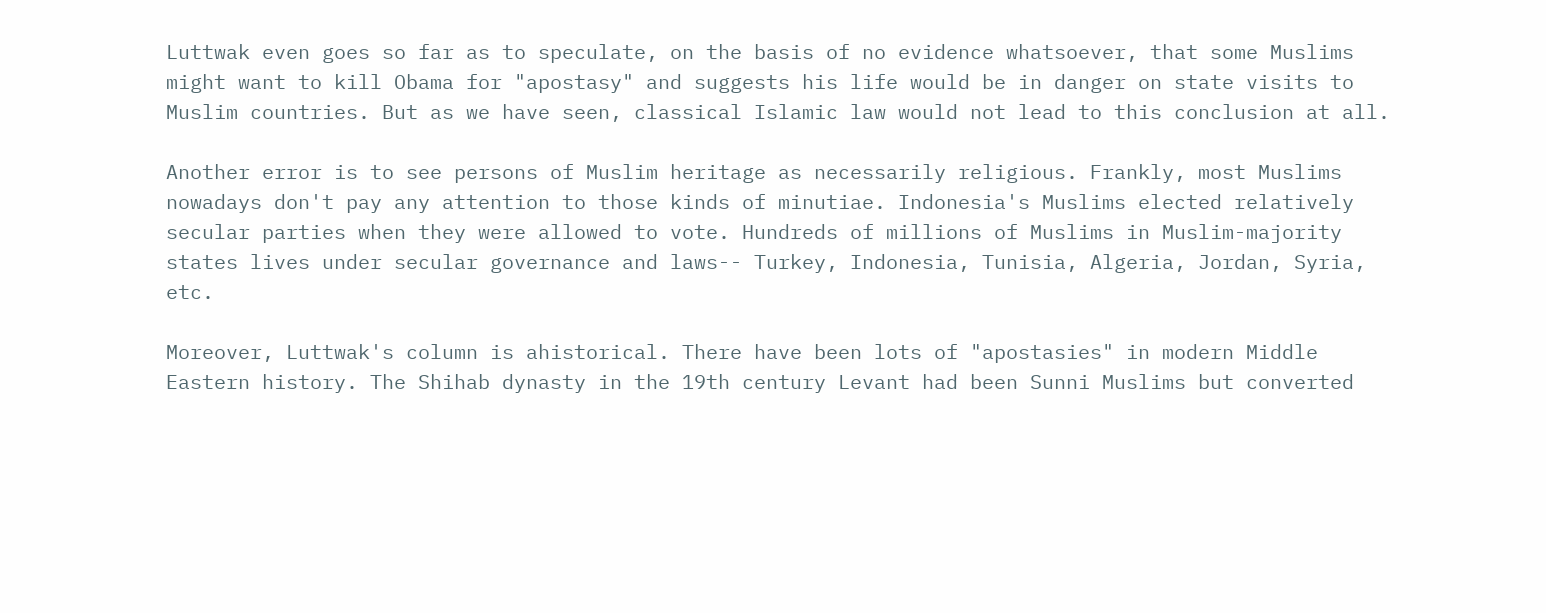Luttwak even goes so far as to speculate, on the basis of no evidence whatsoever, that some Muslims might want to kill Obama for "apostasy" and suggests his life would be in danger on state visits to Muslim countries. But as we have seen, classical Islamic law would not lead to this conclusion at all.

Another error is to see persons of Muslim heritage as necessarily religious. Frankly, most Muslims nowadays don't pay any attention to those kinds of minutiae. Indonesia's Muslims elected relatively secular parties when they were allowed to vote. Hundreds of millions of Muslims in Muslim-majority states lives under secular governance and laws-- Turkey, Indonesia, Tunisia, Algeria, Jordan, Syria, etc.

Moreover, Luttwak's column is ahistorical. There have been lots of "apostasies" in modern Middle Eastern history. The Shihab dynasty in the 19th century Levant had been Sunni Muslims but converted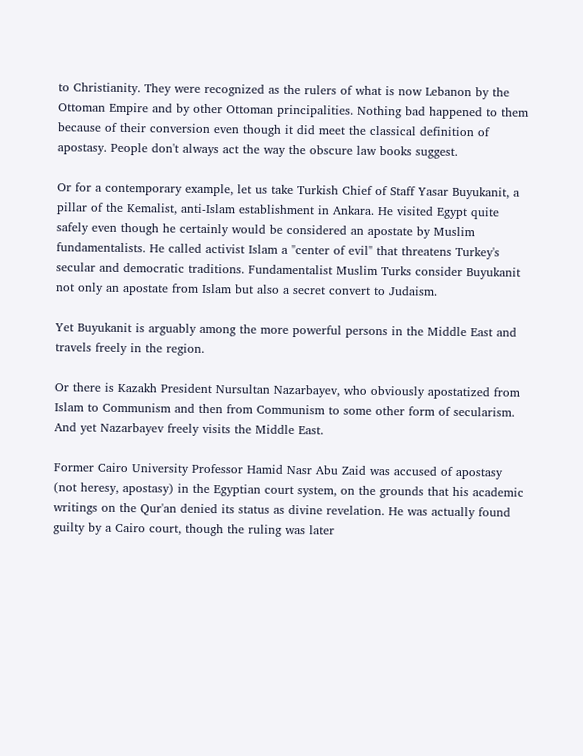to Christianity. They were recognized as the rulers of what is now Lebanon by the Ottoman Empire and by other Ottoman principalities. Nothing bad happened to them because of their conversion even though it did meet the classical definition of apostasy. People don't always act the way the obscure law books suggest.

Or for a contemporary example, let us take Turkish Chief of Staff Yasar Buyukanit, a pillar of the Kemalist, anti-Islam establishment in Ankara. He visited Egypt quite safely even though he certainly would be considered an apostate by Muslim fundamentalists. He called activist Islam a "center of evil" that threatens Turkey's secular and democratic traditions. Fundamentalist Muslim Turks consider Buyukanit not only an apostate from Islam but also a secret convert to Judaism.

Yet Buyukanit is arguably among the more powerful persons in the Middle East and travels freely in the region.

Or there is Kazakh President Nursultan Nazarbayev, who obviously apostatized from Islam to Communism and then from Communism to some other form of secularism. And yet Nazarbayev freely visits the Middle East.

Former Cairo University Professor Hamid Nasr Abu Zaid was accused of apostasy (not heresy, apostasy) in the Egyptian court system, on the grounds that his academic writings on the Qur'an denied its status as divine revelation. He was actually found guilty by a Cairo court, though the ruling was later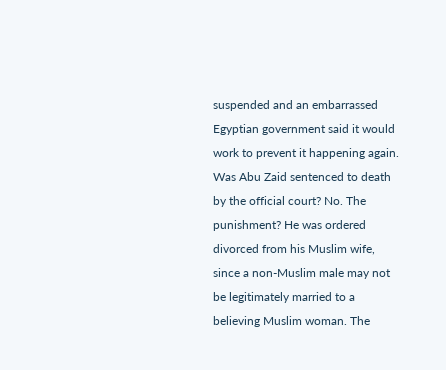suspended and an embarrassed Egyptian government said it would work to prevent it happening again. Was Abu Zaid sentenced to death by the official court? No. The punishment? He was ordered divorced from his Muslim wife, since a non-Muslim male may not be legitimately married to a believing Muslim woman. The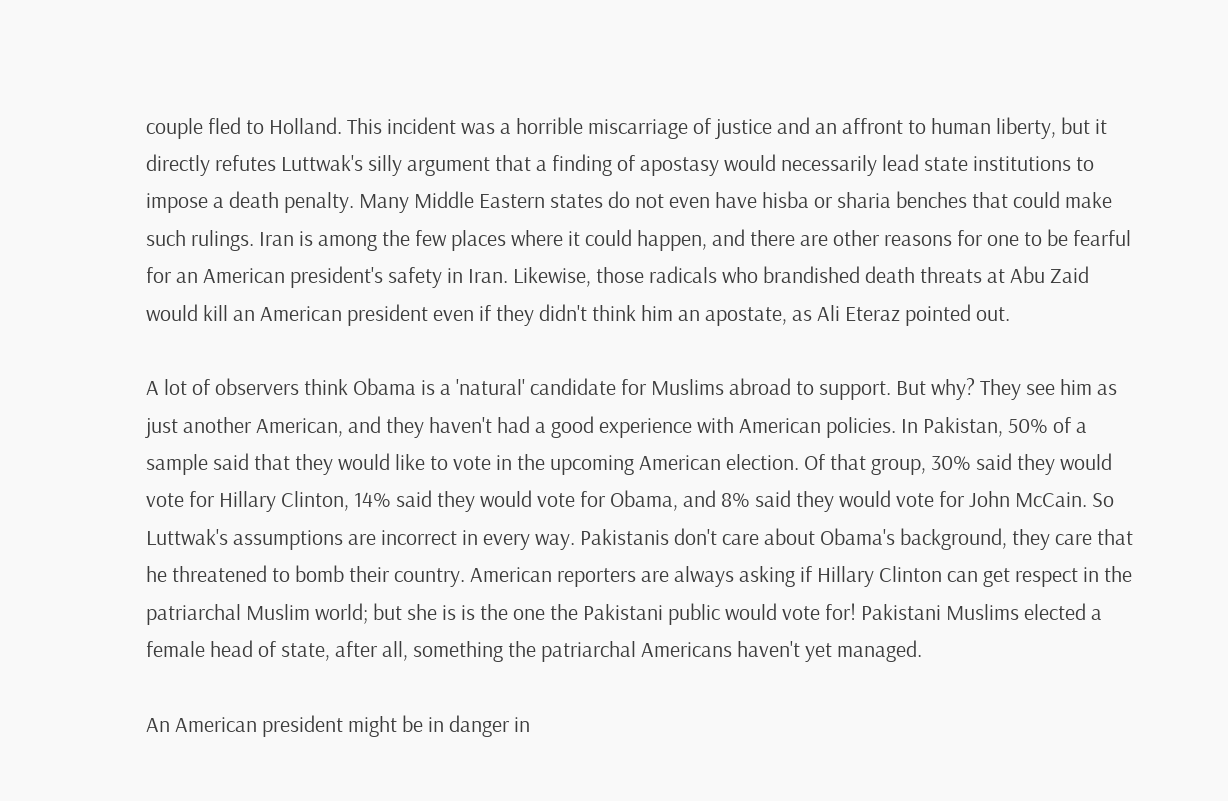couple fled to Holland. This incident was a horrible miscarriage of justice and an affront to human liberty, but it directly refutes Luttwak's silly argument that a finding of apostasy would necessarily lead state institutions to impose a death penalty. Many Middle Eastern states do not even have hisba or sharia benches that could make such rulings. Iran is among the few places where it could happen, and there are other reasons for one to be fearful for an American president's safety in Iran. Likewise, those radicals who brandished death threats at Abu Zaid would kill an American president even if they didn't think him an apostate, as Ali Eteraz pointed out.

A lot of observers think Obama is a 'natural' candidate for Muslims abroad to support. But why? They see him as just another American, and they haven't had a good experience with American policies. In Pakistan, 50% of a sample said that they would like to vote in the upcoming American election. Of that group, 30% said they would vote for Hillary Clinton, 14% said they would vote for Obama, and 8% said they would vote for John McCain. So Luttwak's assumptions are incorrect in every way. Pakistanis don't care about Obama's background, they care that he threatened to bomb their country. American reporters are always asking if Hillary Clinton can get respect in the patriarchal Muslim world; but she is is the one the Pakistani public would vote for! Pakistani Muslims elected a female head of state, after all, something the patriarchal Americans haven't yet managed.

An American president might be in danger in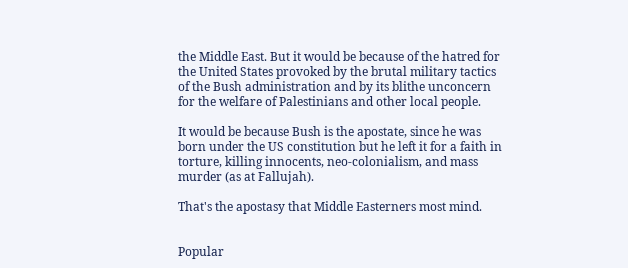the Middle East. But it would be because of the hatred for the United States provoked by the brutal military tactics of the Bush administration and by its blithe unconcern for the welfare of Palestinians and other local people.

It would be because Bush is the apostate, since he was born under the US constitution but he left it for a faith in torture, killing innocents, neo-colonialism, and mass murder (as at Fallujah).

That's the apostasy that Middle Easterners most mind.


Popular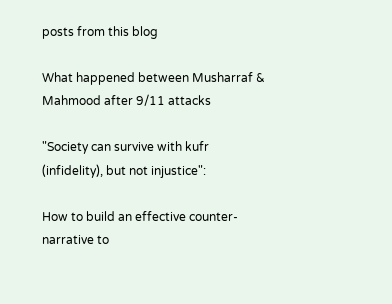posts from this blog

What happened between Musharraf & Mahmood after 9/11 attacks

"Society can survive with kufr (infidelity), but not injustice":

How to build an effective counter-narrative to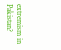extremism in Pakistan?